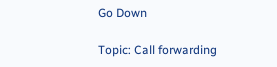Go Down

Topic: Call forwarding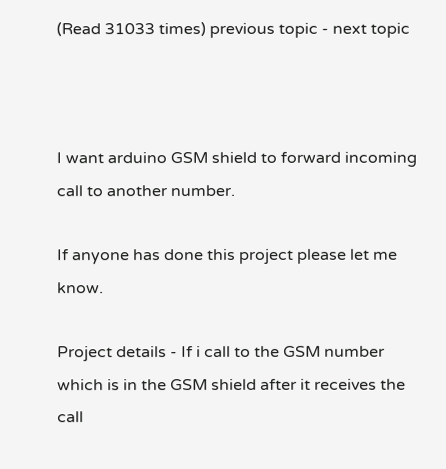(Read 31033 times) previous topic - next topic



I want arduino GSM shield to forward incoming call to another number.

If anyone has done this project please let me know.

Project details - If i call to the GSM number which is in the GSM shield after it receives the call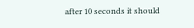after 10 seconds it should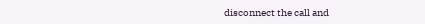disconnect the call and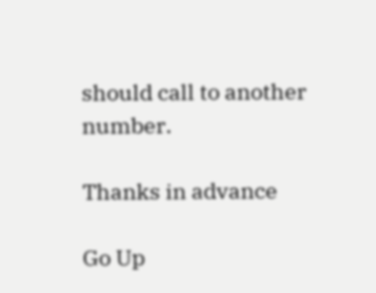should call to another number.

Thanks in advance

Go Up